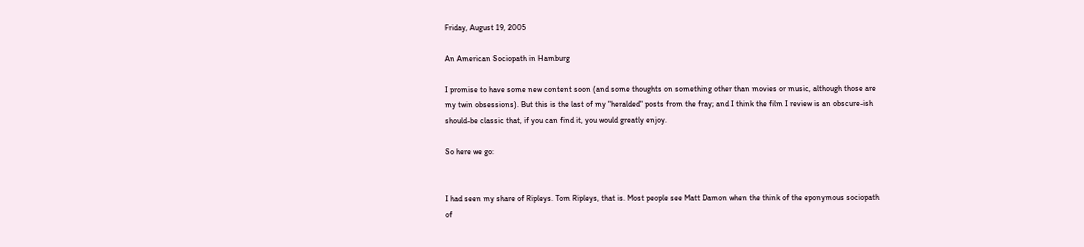Friday, August 19, 2005

An American Sociopath in Hamburg

I promise to have some new content soon (and some thoughts on something other than movies or music, although those are my twin obsessions). But this is the last of my "heralded" posts from the fray; and I think the film I review is an obscure-ish should-be classic that, if you can find it, you would greatly enjoy.

So here we go:


I had seen my share of Ripleys. Tom Ripleys, that is. Most people see Matt Damon when the think of the eponymous sociopath of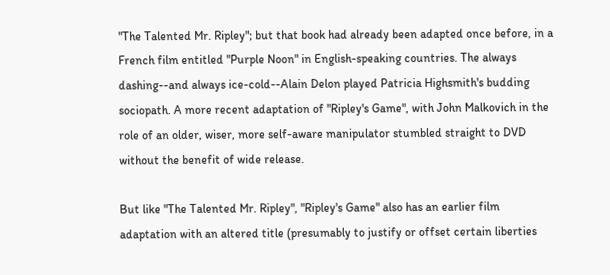"The Talented Mr. Ripley"; but that book had already been adapted once before, in a French film entitled "Purple Noon" in English-speaking countries. The always dashing--and always ice-cold--Alain Delon played Patricia Highsmith's budding sociopath. A more recent adaptation of "Ripley's Game", with John Malkovich in the role of an older, wiser, more self-aware manipulator stumbled straight to DVD without the benefit of wide release.

But like "The Talented Mr. Ripley", "Ripley's Game" also has an earlier film adaptation with an altered title (presumably to justify or offset certain liberties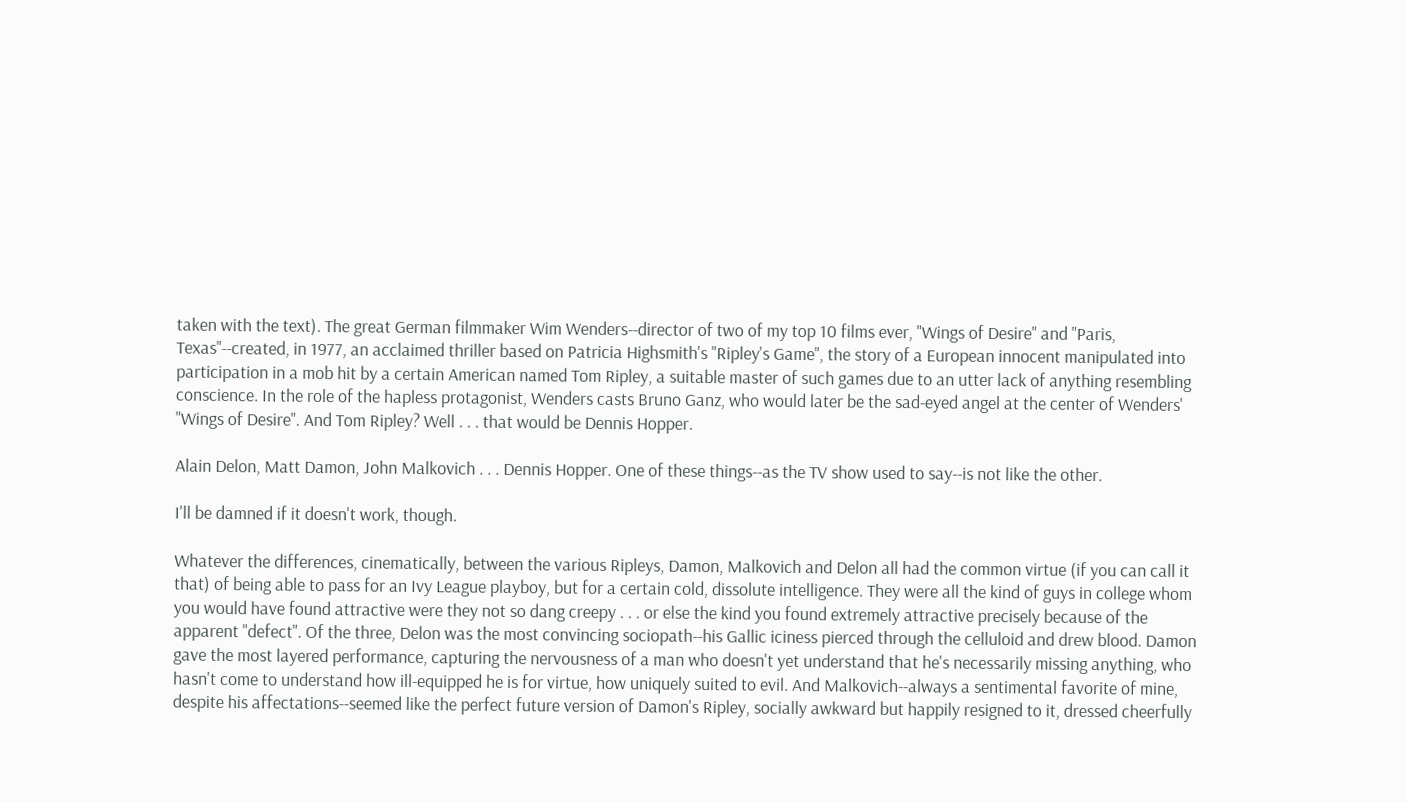taken with the text). The great German filmmaker Wim Wenders--director of two of my top 10 films ever, "Wings of Desire" and "Paris, Texas"--created, in 1977, an acclaimed thriller based on Patricia Highsmith's "Ripley's Game", the story of a European innocent manipulated into participation in a mob hit by a certain American named Tom Ripley, a suitable master of such games due to an utter lack of anything resembling conscience. In the role of the hapless protagonist, Wenders casts Bruno Ganz, who would later be the sad-eyed angel at the center of Wenders' "Wings of Desire". And Tom Ripley? Well . . . that would be Dennis Hopper.

Alain Delon, Matt Damon, John Malkovich . . . Dennis Hopper. One of these things--as the TV show used to say--is not like the other.

I'll be damned if it doesn't work, though.

Whatever the differences, cinematically, between the various Ripleys, Damon, Malkovich and Delon all had the common virtue (if you can call it that) of being able to pass for an Ivy League playboy, but for a certain cold, dissolute intelligence. They were all the kind of guys in college whom you would have found attractive were they not so dang creepy . . . or else the kind you found extremely attractive precisely because of the apparent "defect". Of the three, Delon was the most convincing sociopath--his Gallic iciness pierced through the celluloid and drew blood. Damon gave the most layered performance, capturing the nervousness of a man who doesn't yet understand that he's necessarily missing anything, who hasn't come to understand how ill-equipped he is for virtue, how uniquely suited to evil. And Malkovich--always a sentimental favorite of mine, despite his affectations--seemed like the perfect future version of Damon's Ripley, socially awkward but happily resigned to it, dressed cheerfully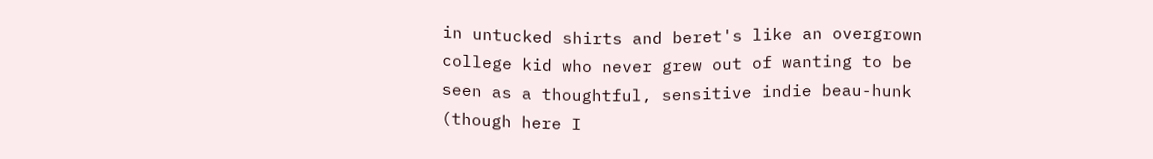in untucked shirts and beret's like an overgrown college kid who never grew out of wanting to be seen as a thoughtful, sensitive indie beau-hunk (though here I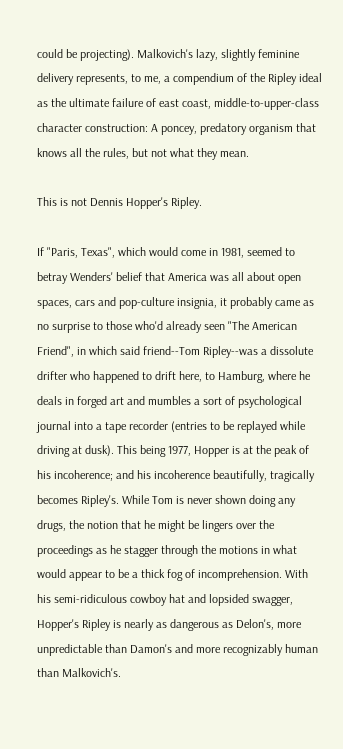could be projecting). Malkovich's lazy, slightly feminine delivery represents, to me, a compendium of the Ripley ideal as the ultimate failure of east coast, middle-to-upper-class character construction: A poncey, predatory organism that knows all the rules, but not what they mean.

This is not Dennis Hopper's Ripley.

If "Paris, Texas", which would come in 1981, seemed to betray Wenders' belief that America was all about open spaces, cars and pop-culture insignia, it probably came as no surprise to those who'd already seen "The American Friend", in which said friend--Tom Ripley--was a dissolute drifter who happened to drift here, to Hamburg, where he deals in forged art and mumbles a sort of psychological journal into a tape recorder (entries to be replayed while driving at dusk). This being 1977, Hopper is at the peak of his incoherence; and his incoherence beautifully, tragically becomes Ripley's. While Tom is never shown doing any drugs, the notion that he might be lingers over the proceedings as he stagger through the motions in what would appear to be a thick fog of incomprehension. With his semi-ridiculous cowboy hat and lopsided swagger, Hopper's Ripley is nearly as dangerous as Delon's, more unpredictable than Damon's and more recognizably human than Malkovich's.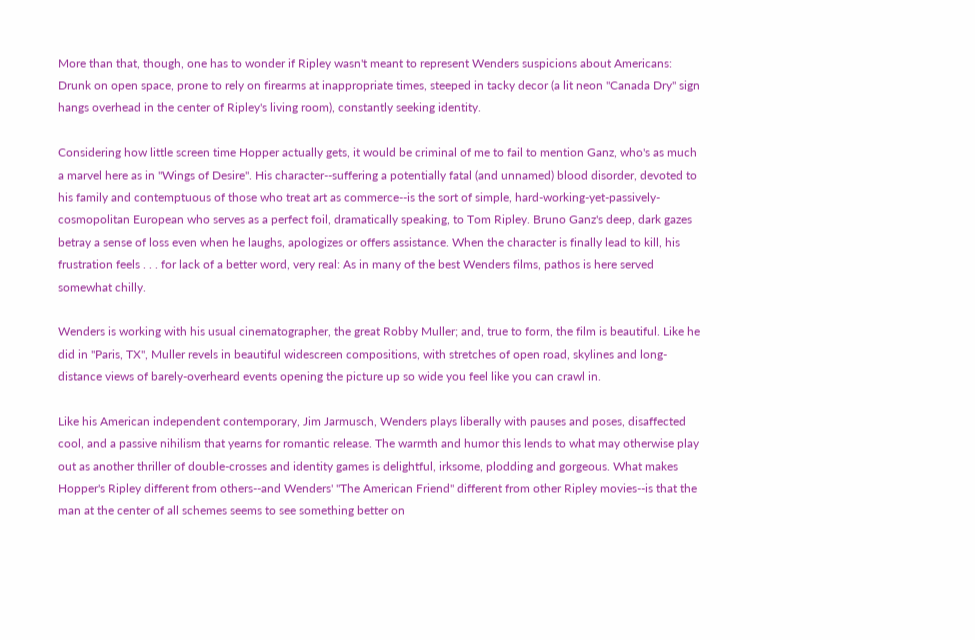More than that, though, one has to wonder if Ripley wasn't meant to represent Wenders suspicions about Americans: Drunk on open space, prone to rely on firearms at inappropriate times, steeped in tacky decor (a lit neon "Canada Dry" sign hangs overhead in the center of Ripley's living room), constantly seeking identity.

Considering how little screen time Hopper actually gets, it would be criminal of me to fail to mention Ganz, who's as much a marvel here as in "Wings of Desire". His character--suffering a potentially fatal (and unnamed) blood disorder, devoted to his family and contemptuous of those who treat art as commerce--is the sort of simple, hard-working-yet-passively-cosmopolitan European who serves as a perfect foil, dramatically speaking, to Tom Ripley. Bruno Ganz's deep, dark gazes betray a sense of loss even when he laughs, apologizes or offers assistance. When the character is finally lead to kill, his frustration feels . . . for lack of a better word, very real: As in many of the best Wenders films, pathos is here served somewhat chilly.

Wenders is working with his usual cinematographer, the great Robby Muller; and, true to form, the film is beautiful. Like he did in "Paris, TX", Muller revels in beautiful widescreen compositions, with stretches of open road, skylines and long-distance views of barely-overheard events opening the picture up so wide you feel like you can crawl in.

Like his American independent contemporary, Jim Jarmusch, Wenders plays liberally with pauses and poses, disaffected cool, and a passive nihilism that yearns for romantic release. The warmth and humor this lends to what may otherwise play out as another thriller of double-crosses and identity games is delightful, irksome, plodding and gorgeous. What makes Hopper's Ripley different from others--and Wenders' "The American Friend" different from other Ripley movies--is that the man at the center of all schemes seems to see something better on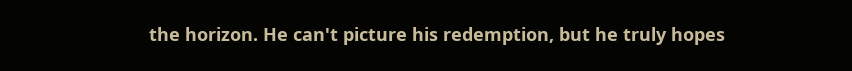the horizon. He can't picture his redemption, but he truly hopes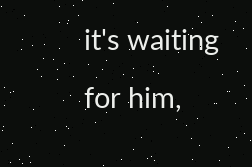it's waiting for him,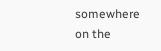somewhere on the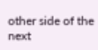other side of the next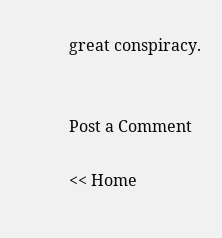great conspiracy.


Post a Comment

<< Home